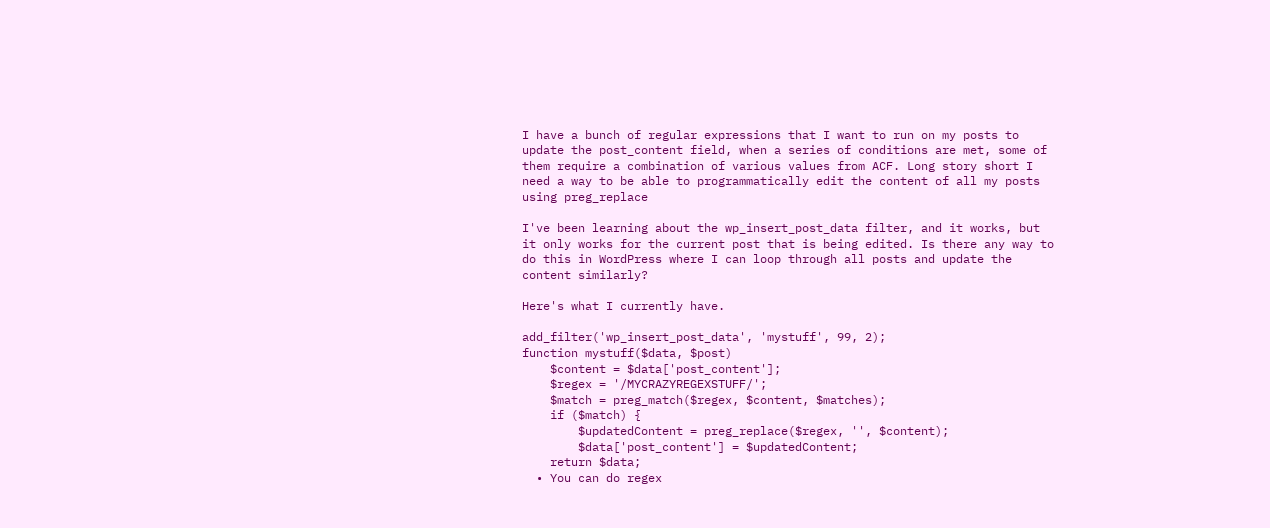I have a bunch of regular expressions that I want to run on my posts to update the post_content field, when a series of conditions are met, some of them require a combination of various values from ACF. Long story short I need a way to be able to programmatically edit the content of all my posts using preg_replace

I've been learning about the wp_insert_post_data filter, and it works, but it only works for the current post that is being edited. Is there any way to do this in WordPress where I can loop through all posts and update the content similarly?

Here's what I currently have.

add_filter('wp_insert_post_data', 'mystuff', 99, 2);
function mystuff($data, $post)
    $content = $data['post_content'];
    $regex = '/MYCRAZYREGEXSTUFF/';
    $match = preg_match($regex, $content, $matches);
    if ($match) {
        $updatedContent = preg_replace($regex, '', $content);
        $data['post_content'] = $updatedContent;
    return $data;
  • You can do regex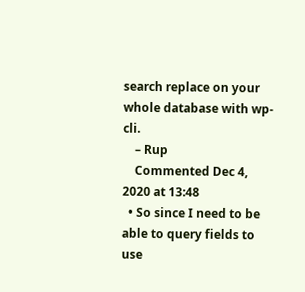search replace on your whole database with wp-cli.
    – Rup
    Commented Dec 4, 2020 at 13:48
  • So since I need to be able to query fields to use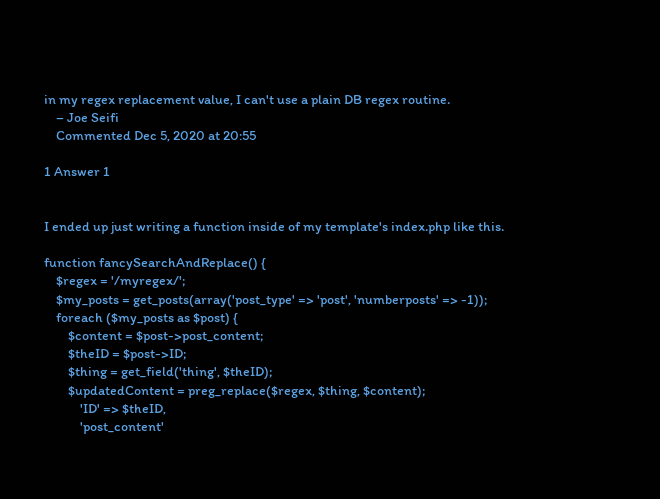in my regex replacement value, I can't use a plain DB regex routine.
    – Joe Seifi
    Commented Dec 5, 2020 at 20:55

1 Answer 1


I ended up just writing a function inside of my template's index.php like this.

function fancySearchAndReplace() {
    $regex = '/myregex/';
    $my_posts = get_posts(array('post_type' => 'post', 'numberposts' => -1));
    foreach ($my_posts as $post) {
        $content = $post->post_content;
        $theID = $post->ID;
        $thing = get_field('thing', $theID);
        $updatedContent = preg_replace($regex, $thing, $content);
            'ID' => $theID,
            'post_content'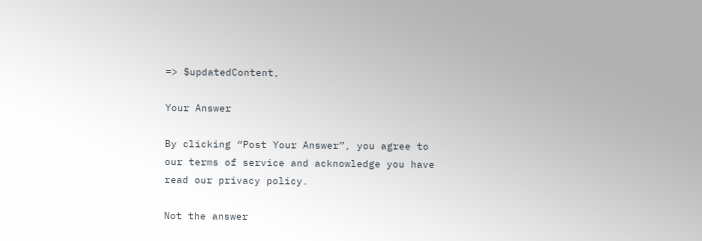=> $updatedContent,

Your Answer

By clicking “Post Your Answer”, you agree to our terms of service and acknowledge you have read our privacy policy.

Not the answer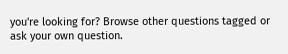you're looking for? Browse other questions tagged or ask your own question.